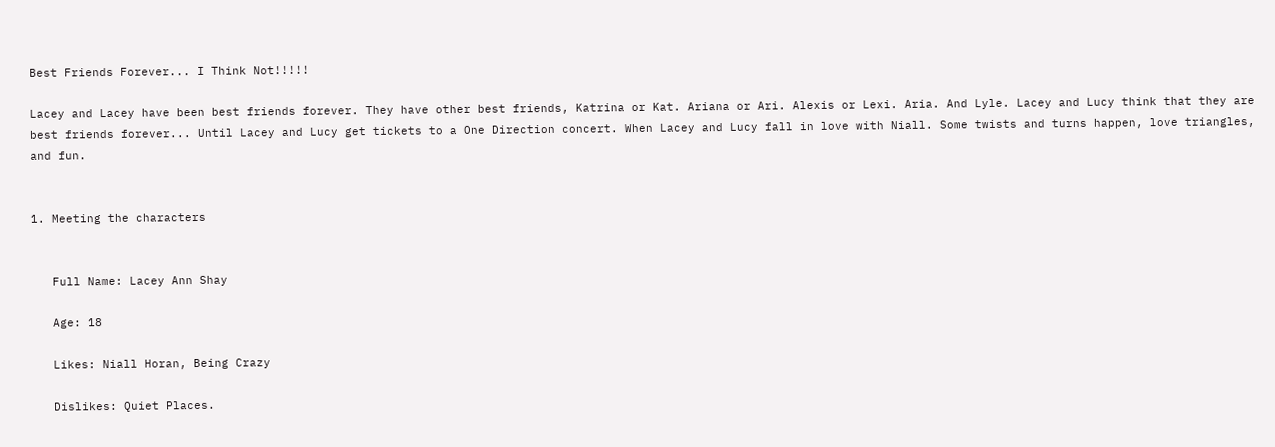Best Friends Forever... I Think Not!!!!!

Lacey and Lacey have been best friends forever. They have other best friends, Katrina or Kat. Ariana or Ari. Alexis or Lexi. Aria. And Lyle. Lacey and Lucy think that they are best friends forever... Until Lacey and Lucy get tickets to a One Direction concert. When Lacey and Lucy fall in love with Niall. Some twists and turns happen, love triangles, and fun.


1. Meeting the characters


   Full Name: Lacey Ann Shay

   Age: 18

   Likes: Niall Horan, Being Crazy

   Dislikes: Quiet Places.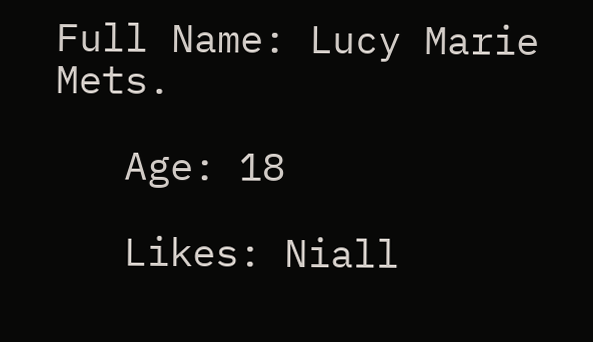Full Name: Lucy Marie Mets.

   Age: 18

   Likes: Niall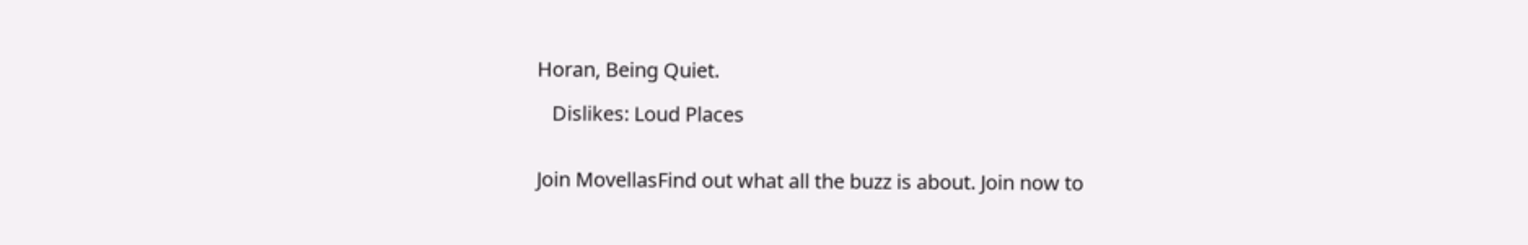Horan, Being Quiet.

   Dislikes: Loud Places


Join MovellasFind out what all the buzz is about. Join now to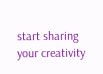start sharing your creativity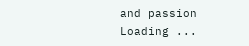and passion
Loading ...